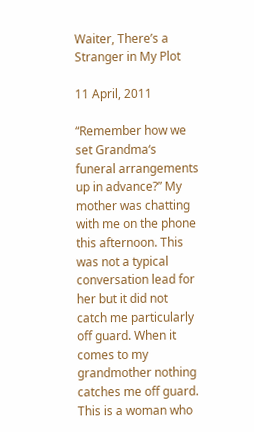Waiter, There’s a Stranger in My Plot

11 April, 2011

“Remember how we set Grandma‘s funeral arrangements up in advance?” My mother was chatting with me on the phone this afternoon. This was not a typical conversation lead for her but it did not catch me particularly off guard. When it comes to my grandmother nothing catches me off guard. This is a woman who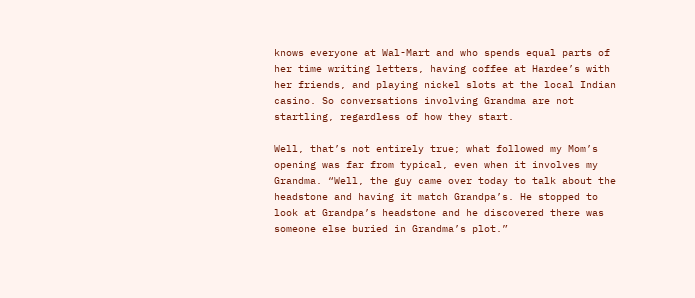knows everyone at Wal-Mart and who spends equal parts of her time writing letters, having coffee at Hardee’s with her friends, and playing nickel slots at the local Indian casino. So conversations involving Grandma are not startling, regardless of how they start.

Well, that’s not entirely true; what followed my Mom’s opening was far from typical, even when it involves my Grandma. “Well, the guy came over today to talk about the headstone and having it match Grandpa’s. He stopped to look at Grandpa’s headstone and he discovered there was someone else buried in Grandma’s plot.”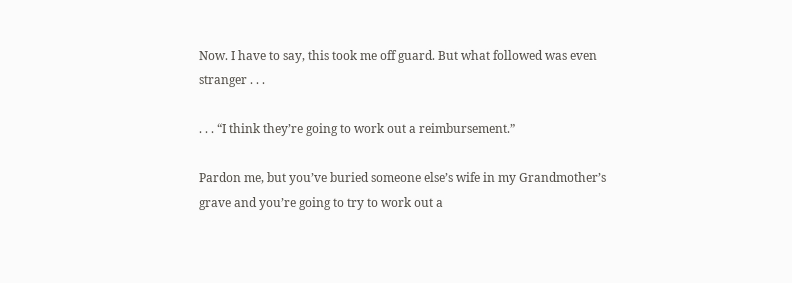Now. I have to say, this took me off guard. But what followed was even stranger . . .

. . . “I think they’re going to work out a reimbursement.”

Pardon me, but you’ve buried someone else’s wife in my Grandmother’s grave and you’re going to try to work out a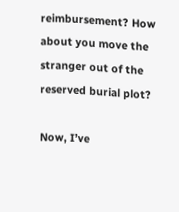reimbursement? How about you move the stranger out of the reserved burial plot?

Now, I’ve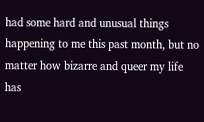had some hard and unusual things happening to me this past month, but no matter how bizarre and queer my life has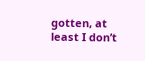gotten, at least I don’t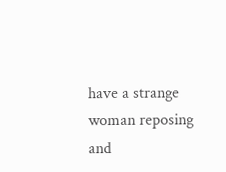have a strange woman reposing and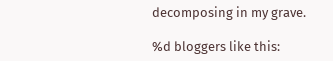decomposing in my grave.

%d bloggers like this: